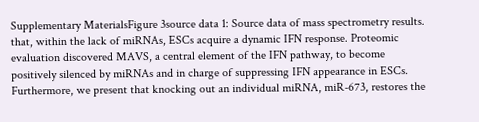Supplementary MaterialsFigure 3source data 1: Source data of mass spectrometry results. that, within the lack of miRNAs, ESCs acquire a dynamic IFN response. Proteomic evaluation discovered MAVS, a central element of the IFN pathway, to become positively silenced by miRNAs and in charge of suppressing IFN appearance in ESCs. Furthermore, we present that knocking out an individual miRNA, miR-673, restores the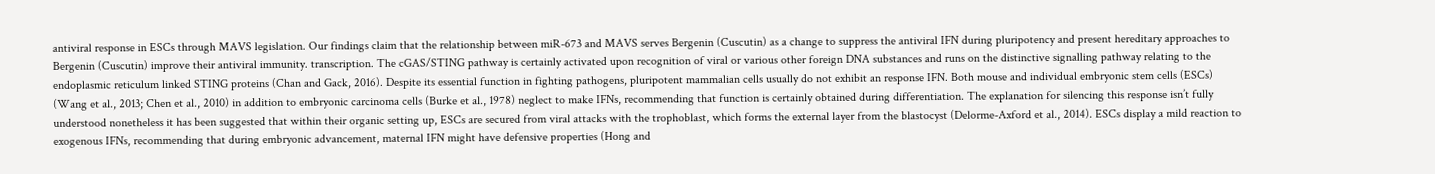antiviral response in ESCs through MAVS legislation. Our findings claim that the relationship between miR-673 and MAVS serves Bergenin (Cuscutin) as a change to suppress the antiviral IFN during pluripotency and present hereditary approaches to Bergenin (Cuscutin) improve their antiviral immunity. transcription. The cGAS/STING pathway is certainly activated upon recognition of viral or various other foreign DNA substances and runs on the distinctive signalling pathway relating to the endoplasmic reticulum linked STING proteins (Chan and Gack, 2016). Despite its essential function in fighting pathogens, pluripotent mammalian cells usually do not exhibit an response IFN. Both mouse and individual embryonic stem cells (ESCs) (Wang et al., 2013; Chen et al., 2010) in addition to embryonic carcinoma cells (Burke et al., 1978) neglect to make IFNs, recommending that function is certainly obtained during differentiation. The explanation for silencing this response isn’t fully understood nonetheless it has been suggested that within their organic setting up, ESCs are secured from viral attacks with the trophoblast, which forms the external layer from the blastocyst (Delorme-Axford et al., 2014). ESCs display a mild reaction to exogenous IFNs, recommending that during embryonic advancement, maternal IFN might have defensive properties (Hong and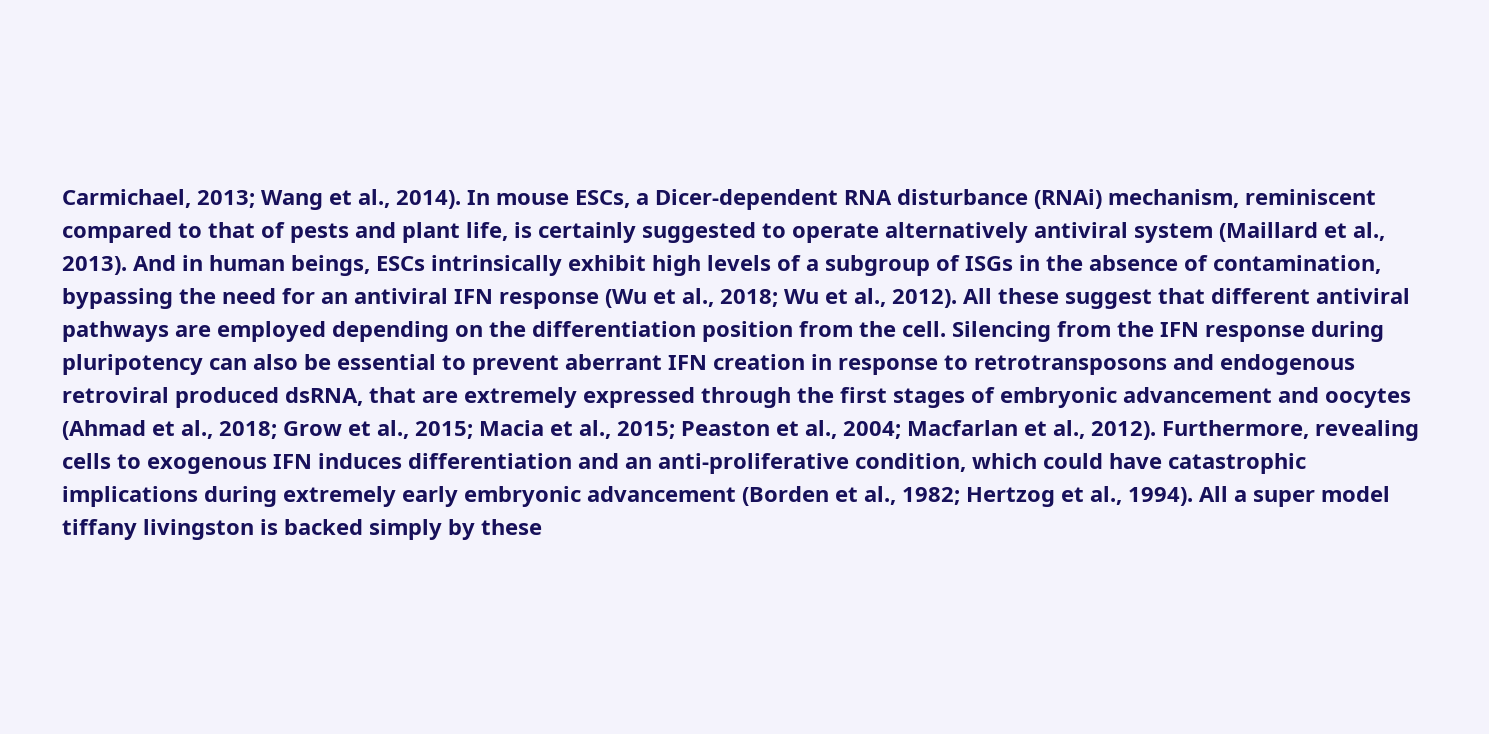Carmichael, 2013; Wang et al., 2014). In mouse ESCs, a Dicer-dependent RNA disturbance (RNAi) mechanism, reminiscent compared to that of pests and plant life, is certainly suggested to operate alternatively antiviral system (Maillard et al., 2013). And in human beings, ESCs intrinsically exhibit high levels of a subgroup of ISGs in the absence of contamination, bypassing the need for an antiviral IFN response (Wu et al., 2018; Wu et al., 2012). All these suggest that different antiviral pathways are employed depending on the differentiation position from the cell. Silencing from the IFN response during pluripotency can also be essential to prevent aberrant IFN creation in response to retrotransposons and endogenous retroviral produced dsRNA, that are extremely expressed through the first stages of embryonic advancement and oocytes (Ahmad et al., 2018; Grow et al., 2015; Macia et al., 2015; Peaston et al., 2004; Macfarlan et al., 2012). Furthermore, revealing cells to exogenous IFN induces differentiation and an anti-proliferative condition, which could have catastrophic implications during extremely early embryonic advancement (Borden et al., 1982; Hertzog et al., 1994). All a super model tiffany livingston is backed simply by these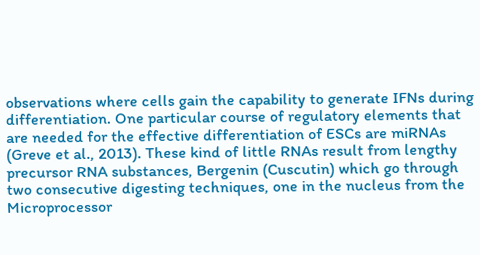observations where cells gain the capability to generate IFNs during differentiation. One particular course of regulatory elements that are needed for the effective differentiation of ESCs are miRNAs (Greve et al., 2013). These kind of little RNAs result from lengthy precursor RNA substances, Bergenin (Cuscutin) which go through two consecutive digesting techniques, one in the nucleus from the Microprocessor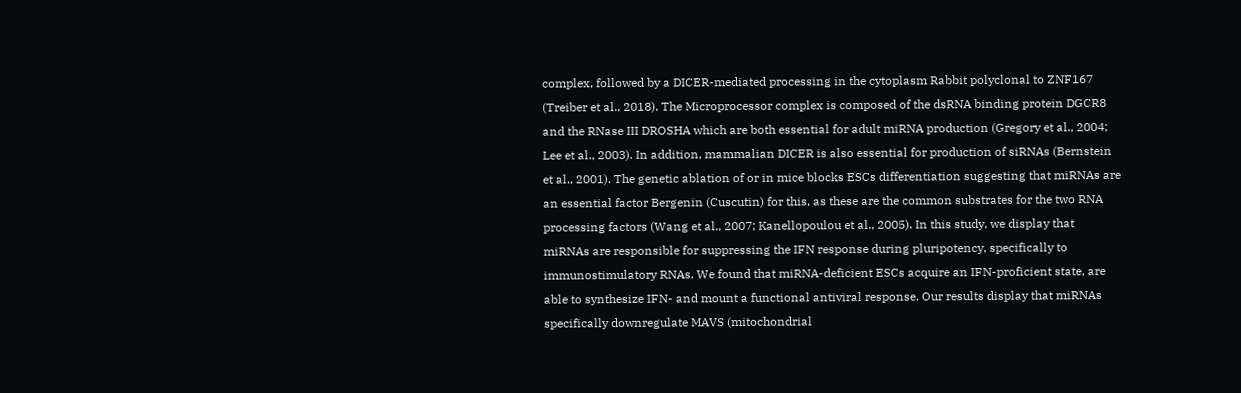complex, followed by a DICER-mediated processing in the cytoplasm Rabbit polyclonal to ZNF167 (Treiber et al., 2018). The Microprocessor complex is composed of the dsRNA binding protein DGCR8 and the RNase III DROSHA which are both essential for adult miRNA production (Gregory et al., 2004; Lee et al., 2003). In addition, mammalian DICER is also essential for production of siRNAs (Bernstein et al., 2001). The genetic ablation of or in mice blocks ESCs differentiation suggesting that miRNAs are an essential factor Bergenin (Cuscutin) for this, as these are the common substrates for the two RNA processing factors (Wang et al., 2007; Kanellopoulou et al., 2005). In this study, we display that miRNAs are responsible for suppressing the IFN response during pluripotency, specifically to immunostimulatory RNAs. We found that miRNA-deficient ESCs acquire an IFN-proficient state, are able to synthesize IFN- and mount a functional antiviral response. Our results display that miRNAs specifically downregulate MAVS (mitochondrial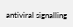antiviral signalling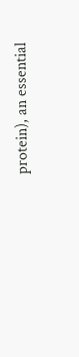protein), an essential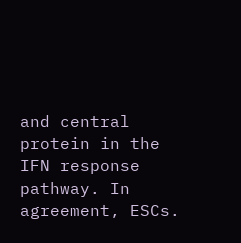and central protein in the IFN response pathway. In agreement, ESCs.